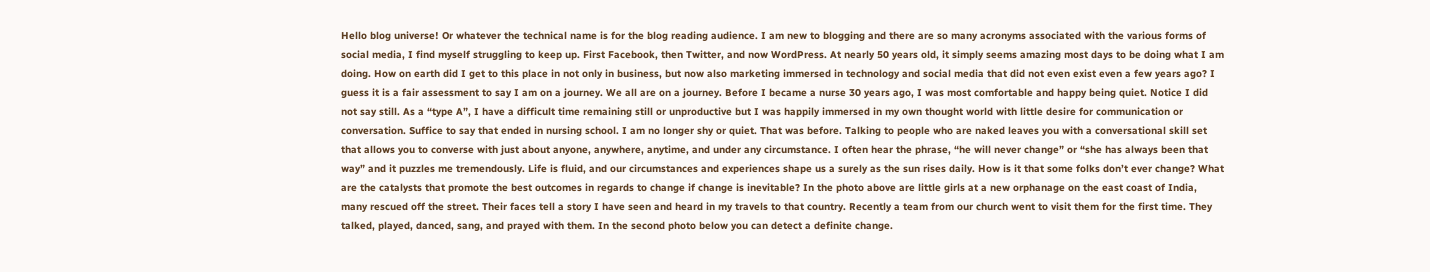Hello blog universe! Or whatever the technical name is for the blog reading audience. I am new to blogging and there are so many acronyms associated with the various forms of social media, I find myself struggling to keep up. First Facebook, then Twitter, and now WordPress. At nearly 50 years old, it simply seems amazing most days to be doing what I am doing. How on earth did I get to this place in not only in business, but now also marketing immersed in technology and social media that did not even exist even a few years ago? I guess it is a fair assessment to say I am on a journey. We all are on a journey. Before I became a nurse 30 years ago, I was most comfortable and happy being quiet. Notice I did not say still. As a “type A”, I have a difficult time remaining still or unproductive but I was happily immersed in my own thought world with little desire for communication or conversation. Suffice to say that ended in nursing school. I am no longer shy or quiet. That was before. Talking to people who are naked leaves you with a conversational skill set that allows you to converse with just about anyone, anywhere, anytime, and under any circumstance. I often hear the phrase, “he will never change” or “she has always been that way” and it puzzles me tremendously. Life is fluid, and our circumstances and experiences shape us a surely as the sun rises daily. How is it that some folks don’t ever change? What are the catalysts that promote the best outcomes in regards to change if change is inevitable? In the photo above are little girls at a new orphanage on the east coast of India, many rescued off the street. Their faces tell a story I have seen and heard in my travels to that country. Recently a team from our church went to visit them for the first time. They talked, played, danced, sang, and prayed with them. In the second photo below you can detect a definite change.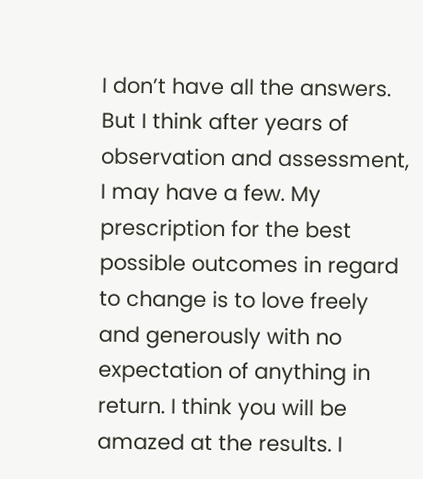I don’t have all the answers. But I think after years of observation and assessment, I may have a few. My prescription for the best possible outcomes in regard to change is to love freely and generously with no expectation of anything in return. I think you will be amazed at the results. I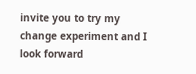invite you to try my change experiment and I look forward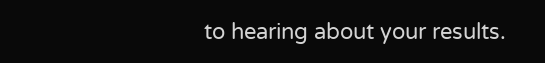to hearing about your results.